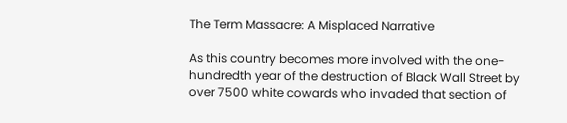The Term Massacre: A Misplaced Narrative

As this country becomes more involved with the one-hundredth year of the destruction of Black Wall Street by over 7500 white cowards who invaded that section of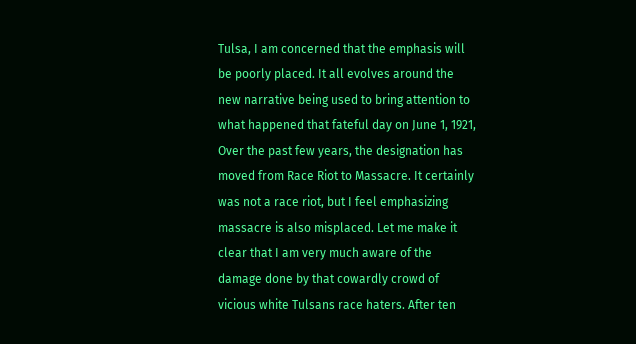Tulsa, I am concerned that the emphasis will be poorly placed. It all evolves around the new narrative being used to bring attention to what happened that fateful day on June 1, 1921, Over the past few years, the designation has moved from Race Riot to Massacre. It certainly was not a race riot, but I feel emphasizing massacre is also misplaced. Let me make it clear that I am very much aware of the damage done by that cowardly crowd of vicious white Tulsans race haters. After ten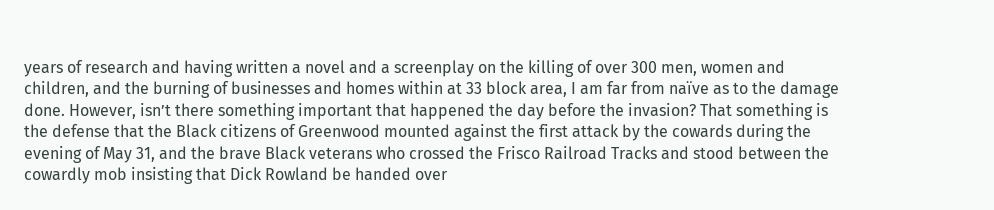years of research and having written a novel and a screenplay on the killing of over 300 men, women and children, and the burning of businesses and homes within at 33 block area, I am far from naïve as to the damage done. However, isn’t there something important that happened the day before the invasion? That something is the defense that the Black citizens of Greenwood mounted against the first attack by the cowards during the evening of May 31, and the brave Black veterans who crossed the Frisco Railroad Tracks and stood between the cowardly mob insisting that Dick Rowland be handed over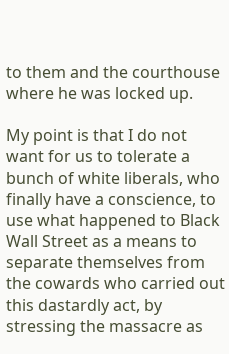to them and the courthouse where he was locked up.

My point is that I do not want for us to tolerate a bunch of white liberals, who finally have a conscience, to use what happened to Black Wall Street as a means to separate themselves from the cowards who carried out this dastardly act, by stressing the massacre as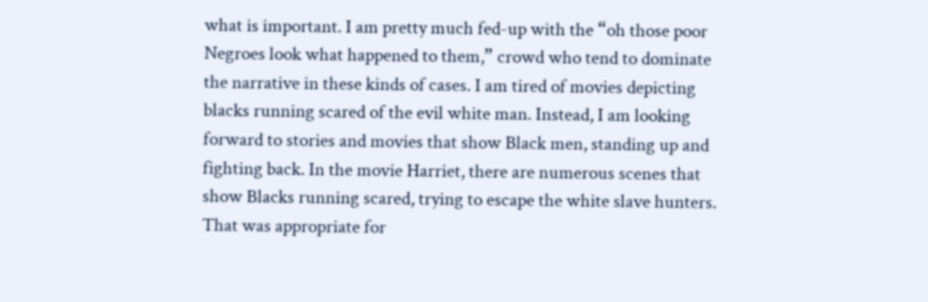what is important. I am pretty much fed-up with the “oh those poor Negroes look what happened to them,” crowd who tend to dominate the narrative in these kinds of cases. I am tired of movies depicting blacks running scared of the evil white man. Instead, I am looking forward to stories and movies that show Black men, standing up and fighting back. In the movie Harriet, there are numerous scenes that show Blacks running scared, trying to escape the white slave hunters. That was appropriate for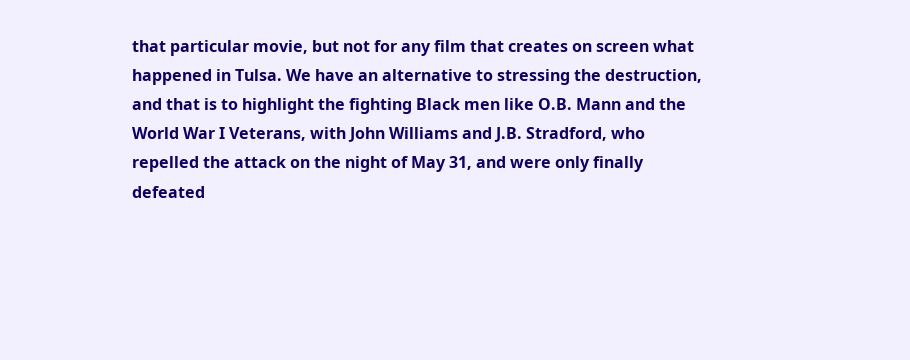that particular movie, but not for any film that creates on screen what happened in Tulsa. We have an alternative to stressing the destruction, and that is to highlight the fighting Black men like O.B. Mann and the World War I Veterans, with John Williams and J.B. Stradford, who repelled the attack on the night of May 31, and were only finally defeated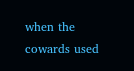when the cowards used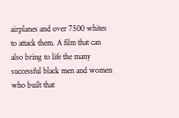airplanes and over 7500 whites to attack them. A film that can also bring to life the many successful black men and women who built that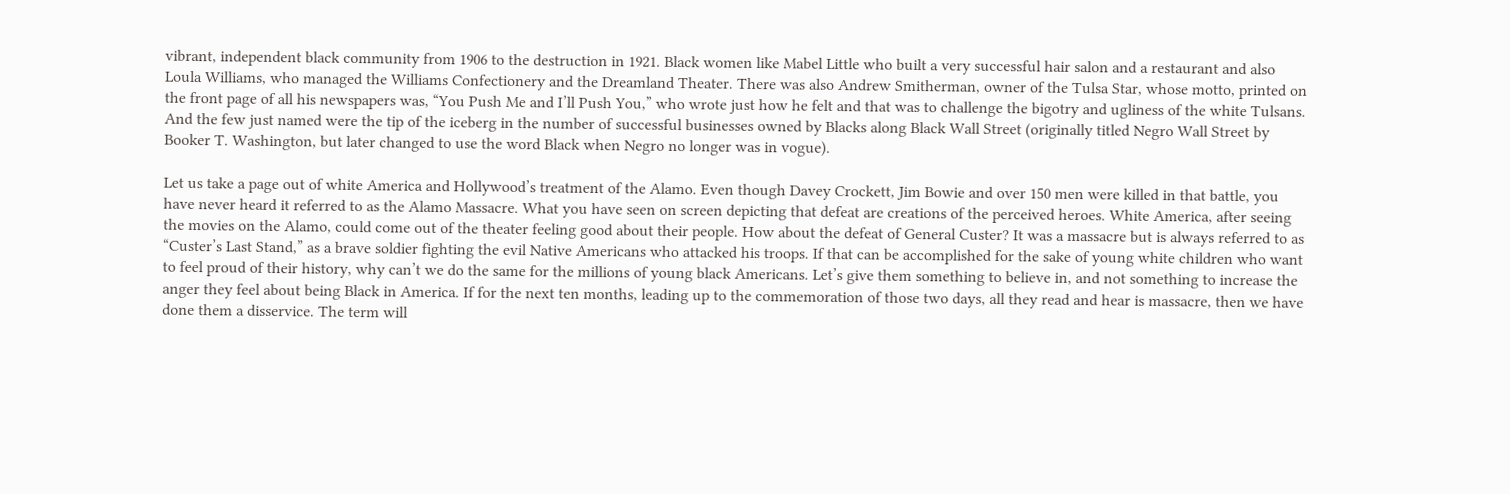vibrant, independent black community from 1906 to the destruction in 1921. Black women like Mabel Little who built a very successful hair salon and a restaurant and also Loula Williams, who managed the Williams Confectionery and the Dreamland Theater. There was also Andrew Smitherman, owner of the Tulsa Star, whose motto, printed on the front page of all his newspapers was, “You Push Me and I’ll Push You,” who wrote just how he felt and that was to challenge the bigotry and ugliness of the white Tulsans. And the few just named were the tip of the iceberg in the number of successful businesses owned by Blacks along Black Wall Street (originally titled Negro Wall Street by Booker T. Washington, but later changed to use the word Black when Negro no longer was in vogue).

Let us take a page out of white America and Hollywood’s treatment of the Alamo. Even though Davey Crockett, Jim Bowie and over 150 men were killed in that battle, you have never heard it referred to as the Alamo Massacre. What you have seen on screen depicting that defeat are creations of the perceived heroes. White America, after seeing the movies on the Alamo, could come out of the theater feeling good about their people. How about the defeat of General Custer? It was a massacre but is always referred to as “Custer’s Last Stand,” as a brave soldier fighting the evil Native Americans who attacked his troops. If that can be accomplished for the sake of young white children who want to feel proud of their history, why can’t we do the same for the millions of young black Americans. Let’s give them something to believe in, and not something to increase the anger they feel about being Black in America. If for the next ten months, leading up to the commemoration of those two days, all they read and hear is massacre, then we have done them a disservice. The term will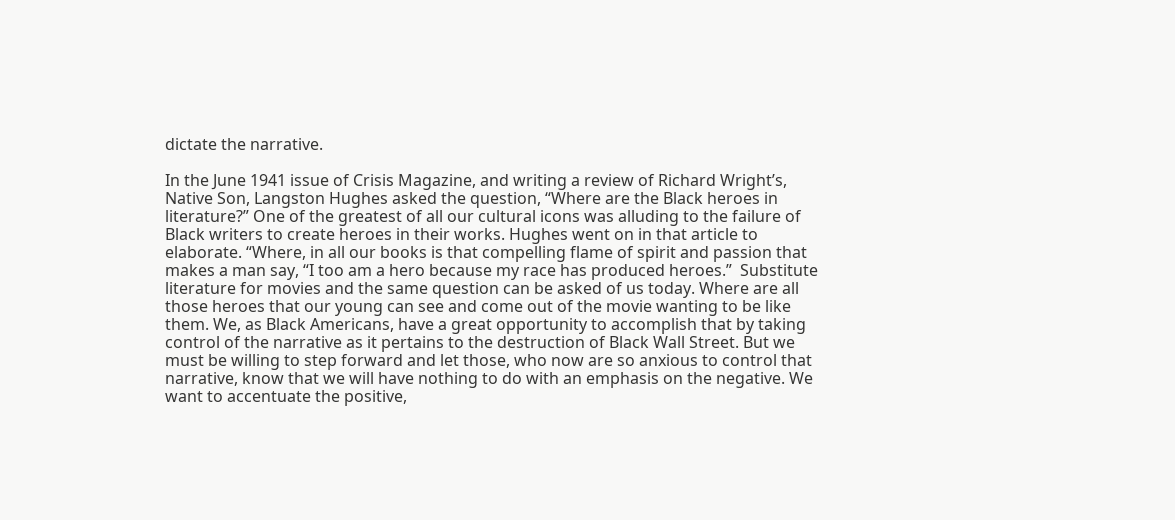dictate the narrative.

In the June 1941 issue of Crisis Magazine, and writing a review of Richard Wright’s, Native Son, Langston Hughes asked the question, “Where are the Black heroes in literature?” One of the greatest of all our cultural icons was alluding to the failure of Black writers to create heroes in their works. Hughes went on in that article to elaborate. “Where, in all our books is that compelling flame of spirit and passion that makes a man say, “I too am a hero because my race has produced heroes.”  Substitute literature for movies and the same question can be asked of us today. Where are all those heroes that our young can see and come out of the movie wanting to be like them. We, as Black Americans, have a great opportunity to accomplish that by taking control of the narrative as it pertains to the destruction of Black Wall Street. But we must be willing to step forward and let those, who now are so anxious to control that narrative, know that we will have nothing to do with an emphasis on the negative. We want to accentuate the positive,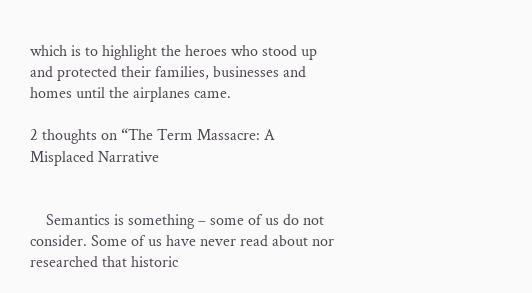which is to highlight the heroes who stood up and protected their families, businesses and homes until the airplanes came.

2 thoughts on “The Term Massacre: A Misplaced Narrative


    Semantics is something – some of us do not consider. Some of us have never read about nor researched that historic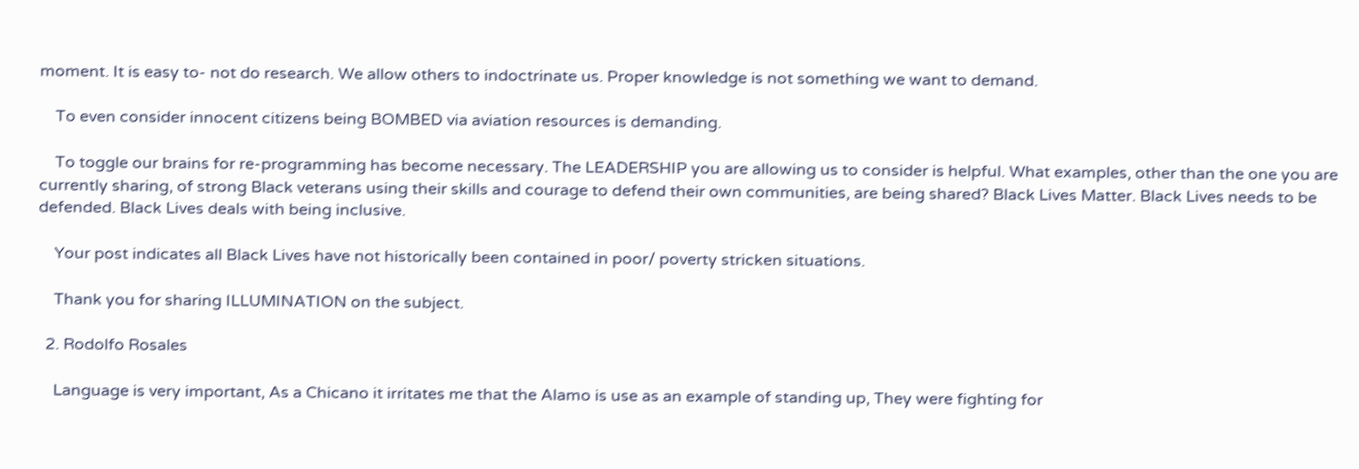moment. It is easy to- not do research. We allow others to indoctrinate us. Proper knowledge is not something we want to demand.

    To even consider innocent citizens being BOMBED via aviation resources is demanding.

    To toggle our brains for re-programming has become necessary. The LEADERSHIP you are allowing us to consider is helpful. What examples, other than the one you are currently sharing, of strong Black veterans using their skills and courage to defend their own communities, are being shared? Black Lives Matter. Black Lives needs to be defended. Black Lives deals with being inclusive.

    Your post indicates all Black Lives have not historically been contained in poor/ poverty stricken situations.

    Thank you for sharing ILLUMINATION on the subject.

  2. Rodolfo Rosales

    Language is very important, As a Chicano it irritates me that the Alamo is use as an example of standing up, They were fighting for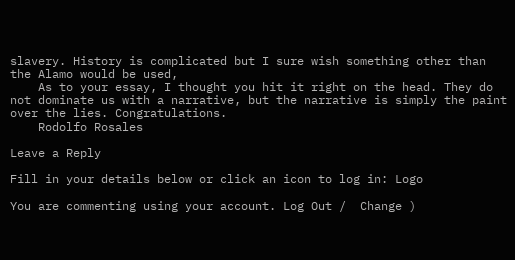slavery. History is complicated but I sure wish something other than the Alamo would be used,
    As to your essay, I thought you hit it right on the head. They do not dominate us with a narrative, but the narrative is simply the paint over the lies. Congratulations.
    Rodolfo Rosales

Leave a Reply

Fill in your details below or click an icon to log in: Logo

You are commenting using your account. Log Out /  Change )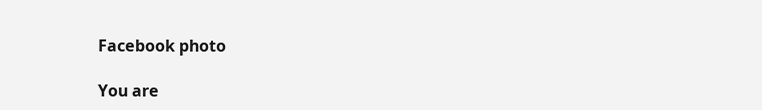Facebook photo

You are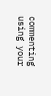commenting using your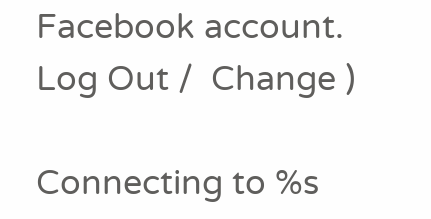Facebook account. Log Out /  Change )

Connecting to %s